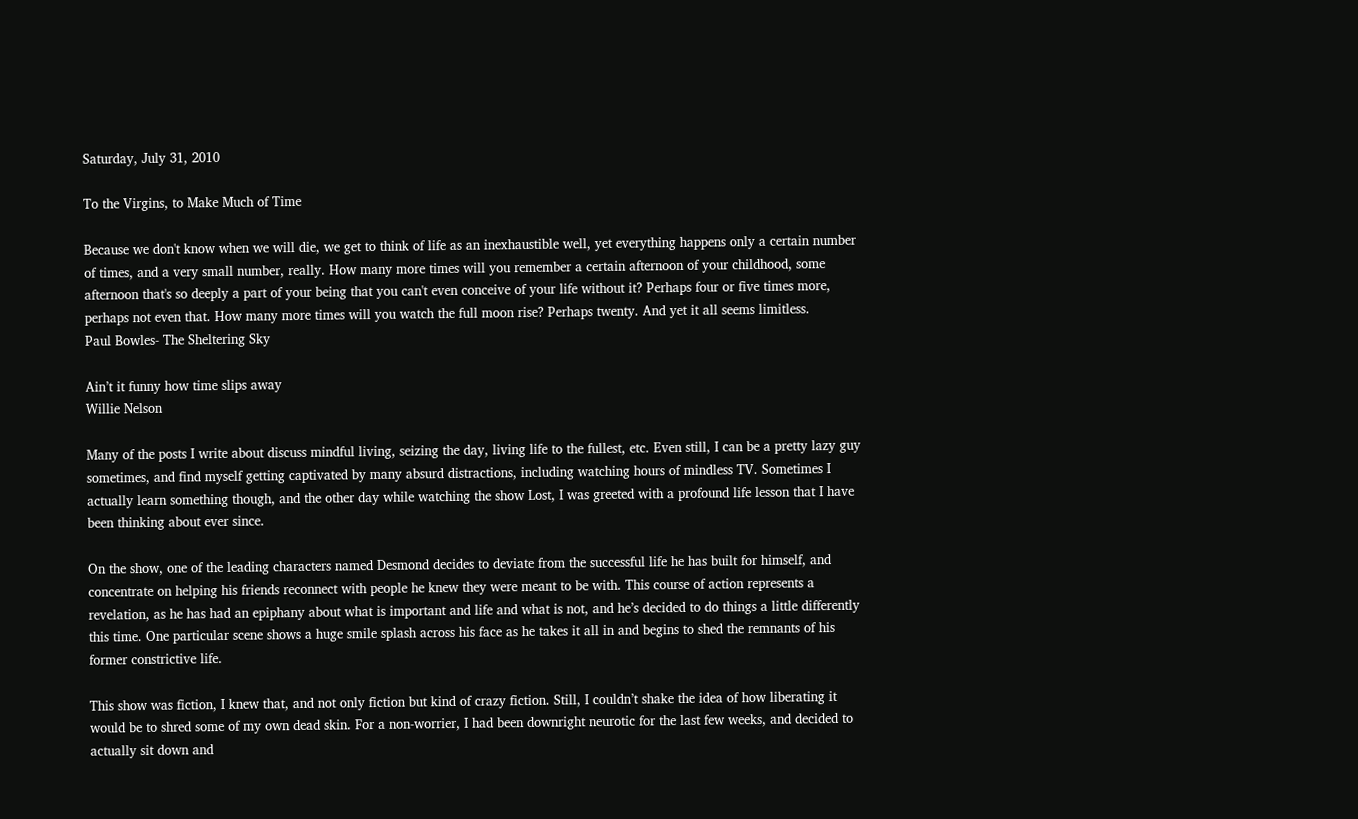Saturday, July 31, 2010

To the Virgins, to Make Much of Time

Because we don't know when we will die, we get to think of life as an inexhaustible well, yet everything happens only a certain number of times, and a very small number, really. How many more times will you remember a certain afternoon of your childhood, some afternoon that's so deeply a part of your being that you can't even conceive of your life without it? Perhaps four or five times more, perhaps not even that. How many more times will you watch the full moon rise? Perhaps twenty. And yet it all seems limitless.
Paul Bowles- The Sheltering Sky

Ain’t it funny how time slips away
Willie Nelson

Many of the posts I write about discuss mindful living, seizing the day, living life to the fullest, etc. Even still, I can be a pretty lazy guy sometimes, and find myself getting captivated by many absurd distractions, including watching hours of mindless TV. Sometimes I actually learn something though, and the other day while watching the show Lost, I was greeted with a profound life lesson that I have been thinking about ever since.

On the show, one of the leading characters named Desmond decides to deviate from the successful life he has built for himself, and concentrate on helping his friends reconnect with people he knew they were meant to be with. This course of action represents a revelation, as he has had an epiphany about what is important and life and what is not, and he’s decided to do things a little differently this time. One particular scene shows a huge smile splash across his face as he takes it all in and begins to shed the remnants of his former constrictive life.

This show was fiction, I knew that, and not only fiction but kind of crazy fiction. Still, I couldn’t shake the idea of how liberating it would be to shred some of my own dead skin. For a non-worrier, I had been downright neurotic for the last few weeks, and decided to actually sit down and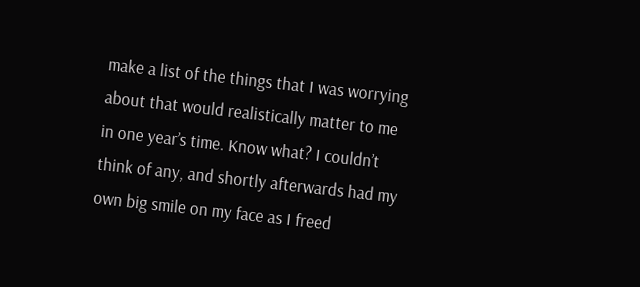make a list of the things that I was worrying about that would realistically matter to me in one year’s time. Know what? I couldn’t think of any, and shortly afterwards had my own big smile on my face as I freed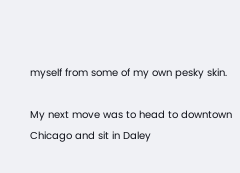myself from some of my own pesky skin.

My next move was to head to downtown Chicago and sit in Daley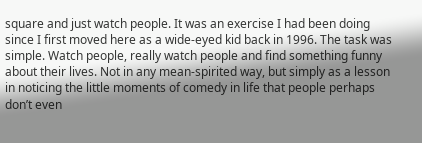square and just watch people. It was an exercise I had been doing since I first moved here as a wide-eyed kid back in 1996. The task was simple. Watch people, really watch people and find something funny about their lives. Not in any mean-spirited way, but simply as a lesson in noticing the little moments of comedy in life that people perhaps don’t even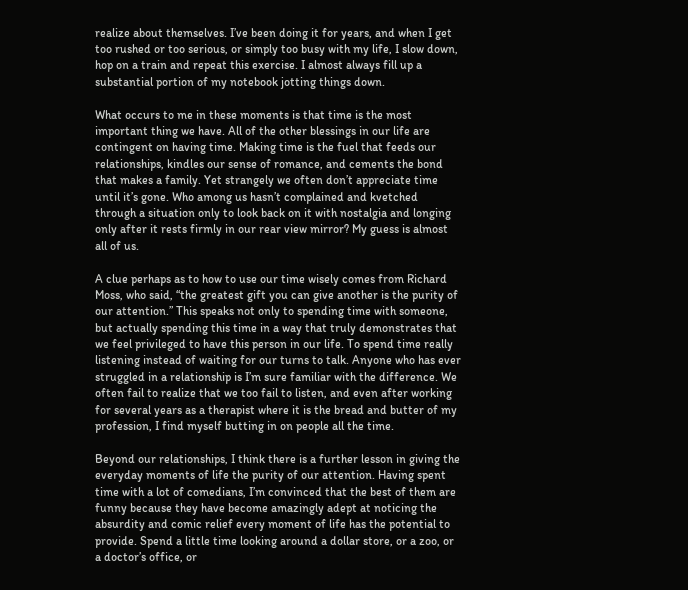realize about themselves. I’ve been doing it for years, and when I get too rushed or too serious, or simply too busy with my life, I slow down, hop on a train and repeat this exercise. I almost always fill up a substantial portion of my notebook jotting things down.

What occurs to me in these moments is that time is the most important thing we have. All of the other blessings in our life are contingent on having time. Making time is the fuel that feeds our relationships, kindles our sense of romance, and cements the bond that makes a family. Yet strangely we often don’t appreciate time until it’s gone. Who among us hasn’t complained and kvetched through a situation only to look back on it with nostalgia and longing only after it rests firmly in our rear view mirror? My guess is almost all of us.

A clue perhaps as to how to use our time wisely comes from Richard Moss, who said, “the greatest gift you can give another is the purity of our attention.” This speaks not only to spending time with someone, but actually spending this time in a way that truly demonstrates that we feel privileged to have this person in our life. To spend time really listening instead of waiting for our turns to talk. Anyone who has ever struggled in a relationship is I’m sure familiar with the difference. We often fail to realize that we too fail to listen, and even after working for several years as a therapist where it is the bread and butter of my profession, I find myself butting in on people all the time.

Beyond our relationships, I think there is a further lesson in giving the everyday moments of life the purity of our attention. Having spent time with a lot of comedians, I’m convinced that the best of them are funny because they have become amazingly adept at noticing the absurdity and comic relief every moment of life has the potential to provide. Spend a little time looking around a dollar store, or a zoo, or a doctor’s office, or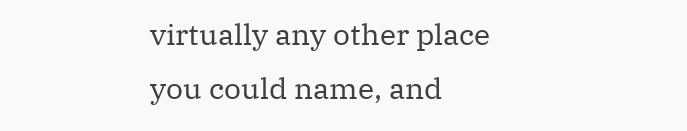virtually any other place you could name, and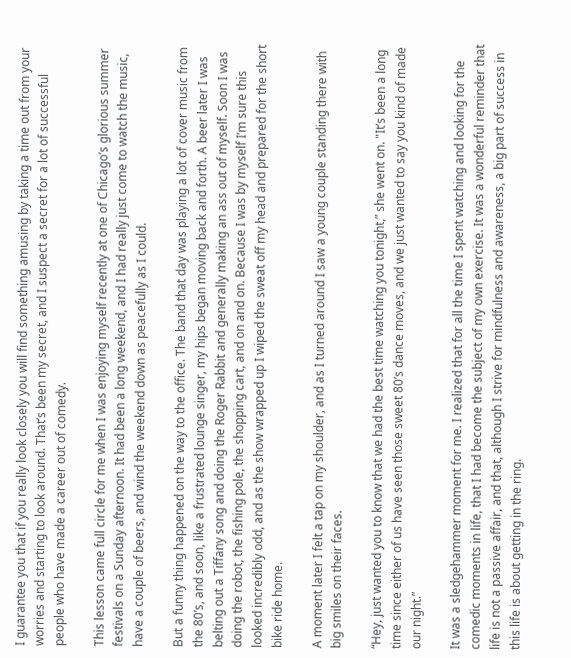I guarantee you that if you really look closely you will find something amusing by taking a time out from your worries and starting to look around. That’s been my secret, and I suspect a secret for a lot of successful people who have made a career out of comedy.

This lesson came full circle for me when I was enjoying myself recently at one of Chicago’s glorious summer festivals on a Sunday afternoon. It had been a long weekend, and I had really just come to watch the music, have a couple of beers, and wind the weekend down as peacefully as I could.

But a funny thing happened on the way to the office. The band that day was playing a lot of cover music from the 80’s, and soon, like a frustrated lounge singer, my hips began moving back and forth. A beer later I was belting out a Tiffany song and doing the Roger Rabbit and generally making an ass out of myself. Soon I was doing the robot, the fishing pole, the shopping cart, and on and on. Because I was by myself I’m sure this looked incredibly odd, and as the show wrapped up I wiped the sweat off my head and prepared for the short bike ride home.

A moment later I felt a tap on my shoulder, and as I turned around I saw a young couple standing there with big smiles on their faces.

“Hey, just wanted you to know that we had the best time watching you tonight,” she went on. "It’s been a long time since either of us have seen those sweet 80’s dance moves, and we just wanted to say you kind of made our night.”

It was a sledgehammer moment for me. I realized that for all the time I spent watching and looking for the comedic moments in life, that I had become the subject of my own exercise. It was a wonderful reminder that life is not a passive affair, and that, although I strive for mindfulness and awareness, a big part of success in this life is about getting in the ring.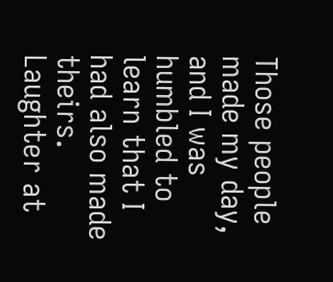Those people made my day, and I was humbled to learn that I had also made theirs. Laughter at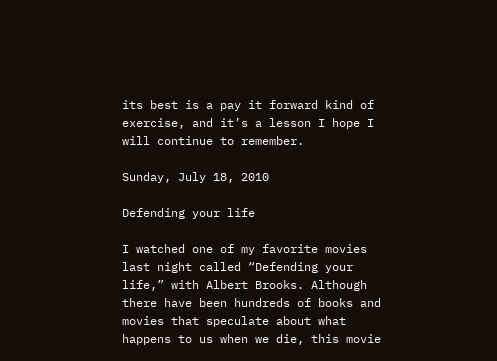its best is a pay it forward kind of exercise, and it’s a lesson I hope I will continue to remember.

Sunday, July 18, 2010

Defending your life

I watched one of my favorite movies last night called “Defending your life,” with Albert Brooks. Although there have been hundreds of books and movies that speculate about what happens to us when we die, this movie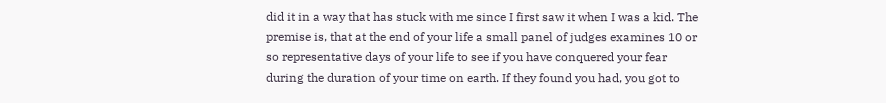did it in a way that has stuck with me since I first saw it when I was a kid. The premise is, that at the end of your life a small panel of judges examines 10 or so representative days of your life to see if you have conquered your fear during the duration of your time on earth. If they found you had, you got to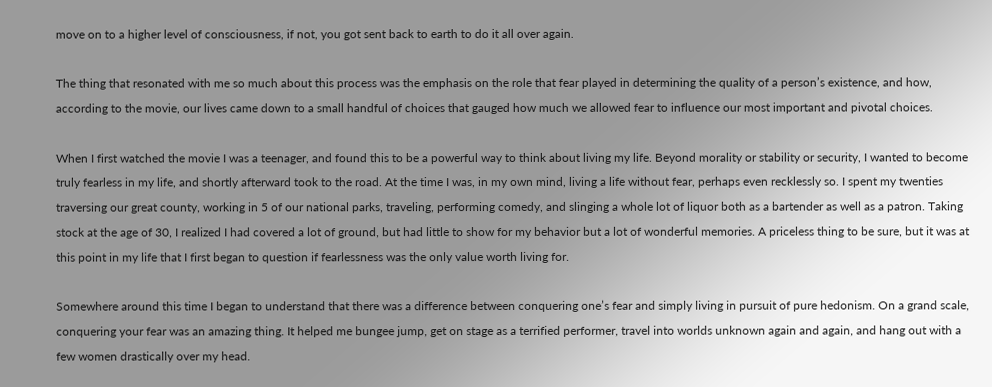move on to a higher level of consciousness, if not, you got sent back to earth to do it all over again.

The thing that resonated with me so much about this process was the emphasis on the role that fear played in determining the quality of a person’s existence, and how, according to the movie, our lives came down to a small handful of choices that gauged how much we allowed fear to influence our most important and pivotal choices.

When I first watched the movie I was a teenager, and found this to be a powerful way to think about living my life. Beyond morality or stability or security, I wanted to become truly fearless in my life, and shortly afterward took to the road. At the time I was, in my own mind, living a life without fear, perhaps even recklessly so. I spent my twenties traversing our great county, working in 5 of our national parks, traveling, performing comedy, and slinging a whole lot of liquor both as a bartender as well as a patron. Taking stock at the age of 30, I realized I had covered a lot of ground, but had little to show for my behavior but a lot of wonderful memories. A priceless thing to be sure, but it was at this point in my life that I first began to question if fearlessness was the only value worth living for.

Somewhere around this time I began to understand that there was a difference between conquering one’s fear and simply living in pursuit of pure hedonism. On a grand scale, conquering your fear was an amazing thing. It helped me bungee jump, get on stage as a terrified performer, travel into worlds unknown again and again, and hang out with a few women drastically over my head.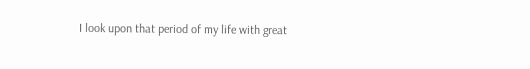I look upon that period of my life with great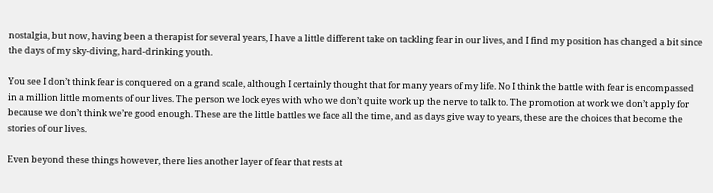nostalgia, but now, having been a therapist for several years, I have a little different take on tackling fear in our lives, and I find my position has changed a bit since the days of my sky-diving, hard-drinking youth.

You see I don’t think fear is conquered on a grand scale, although I certainly thought that for many years of my life. No I think the battle with fear is encompassed in a million little moments of our lives. The person we lock eyes with who we don’t quite work up the nerve to talk to. The promotion at work we don’t apply for because we don’t think we’re good enough. These are the little battles we face all the time, and as days give way to years, these are the choices that become the stories of our lives.

Even beyond these things however, there lies another layer of fear that rests at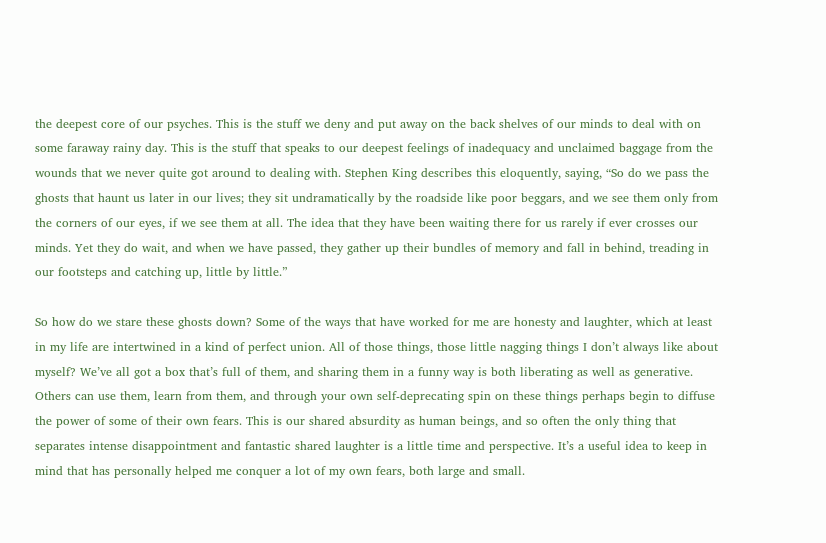the deepest core of our psyches. This is the stuff we deny and put away on the back shelves of our minds to deal with on some faraway rainy day. This is the stuff that speaks to our deepest feelings of inadequacy and unclaimed baggage from the wounds that we never quite got around to dealing with. Stephen King describes this eloquently, saying, “So do we pass the ghosts that haunt us later in our lives; they sit undramatically by the roadside like poor beggars, and we see them only from the corners of our eyes, if we see them at all. The idea that they have been waiting there for us rarely if ever crosses our minds. Yet they do wait, and when we have passed, they gather up their bundles of memory and fall in behind, treading in our footsteps and catching up, little by little.”

So how do we stare these ghosts down? Some of the ways that have worked for me are honesty and laughter, which at least in my life are intertwined in a kind of perfect union. All of those things, those little nagging things I don’t always like about myself? We’ve all got a box that’s full of them, and sharing them in a funny way is both liberating as well as generative. Others can use them, learn from them, and through your own self-deprecating spin on these things perhaps begin to diffuse the power of some of their own fears. This is our shared absurdity as human beings, and so often the only thing that separates intense disappointment and fantastic shared laughter is a little time and perspective. It’s a useful idea to keep in mind that has personally helped me conquer a lot of my own fears, both large and small.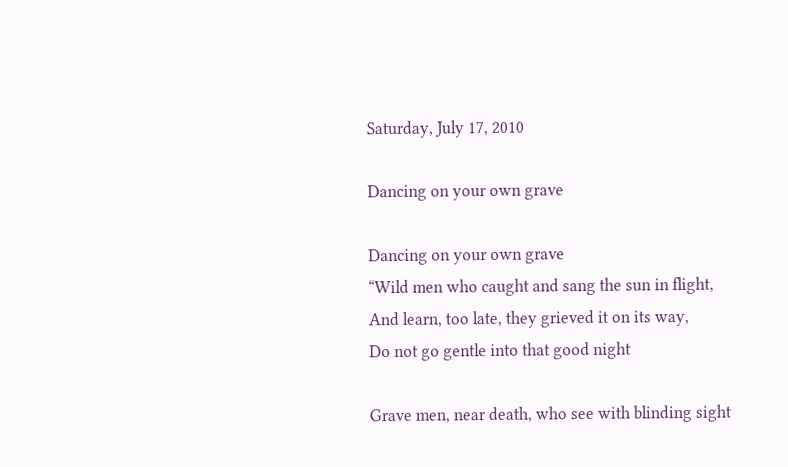Saturday, July 17, 2010

Dancing on your own grave

Dancing on your own grave
“Wild men who caught and sang the sun in flight,
And learn, too late, they grieved it on its way,
Do not go gentle into that good night

Grave men, near death, who see with blinding sight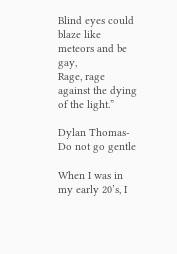Blind eyes could blaze like meteors and be gay,
Rage, rage against the dying of the light.”

Dylan Thomas- Do not go gentle

When I was in my early 20’s, I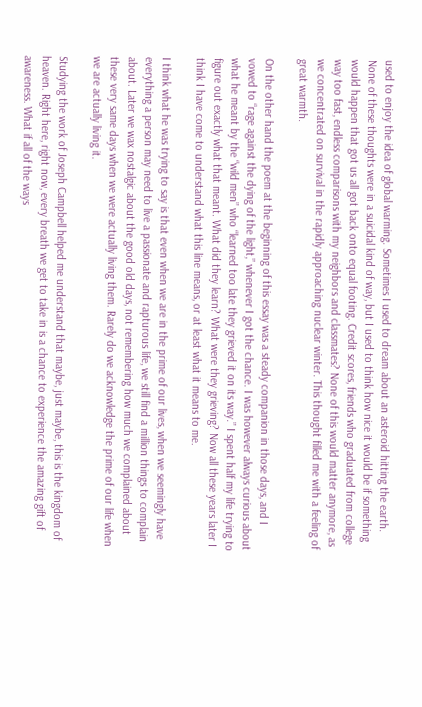used to enjoy the idea of global warming. Sometimes I used to dream about an asteroid hitting the earth. None of these thoughts were in a suicidal kind of way, but I used to think how nice it would be if something would happen that got us all got back onto equal footing. Credit scores, friends who graduated from college way too fast, endless comparisons with my neighbors and classmates? None of this would matter anymore, as we concentrated on survival in the rapidly approaching nuclear winter. This thought filled me with a feeling of great warmth.

On the other hand the poem at the beginning of this essay was a steady companion in those days, and I vowed to “rage against the dying of the light,” whenever I got the chance. I was however always curious about what he meant by the “wild men” who “learned too late they grieved it on its way.” I spent half my life trying to figure out exactly what that meant. What did they learn? What were they grieving? Now all these years later I think I have come to understand what this line means, or at least what it means to me.

I think what he was trying to say is that even when we are in the prime of our lives, when we seemingly have everything a person may need to live a passionate and rapturous life, we still find a million things to complain about. Later we wax nostalgic about the good old days, not remembering how much we complained about these very same days when we were actually living them. Rarely do we acknowledge the prime of our life when we are actually living it.

Studying the work of Joseph Campbell helped me understand that maybe, just maybe, this is the kingdom of heaven. Right here, right now, every breath we get to take in is a chance to experience the amazing gift of awareness. What if all of the ways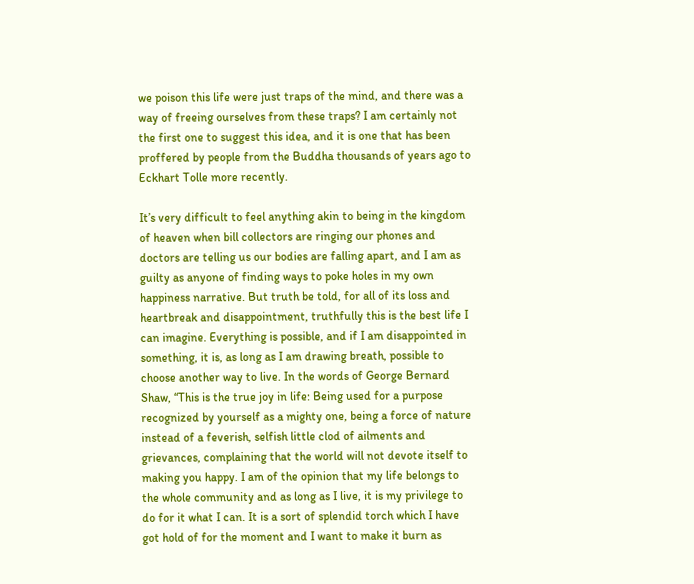we poison this life were just traps of the mind, and there was a way of freeing ourselves from these traps? I am certainly not the first one to suggest this idea, and it is one that has been proffered by people from the Buddha thousands of years ago to Eckhart Tolle more recently.

It’s very difficult to feel anything akin to being in the kingdom of heaven when bill collectors are ringing our phones and doctors are telling us our bodies are falling apart, and I am as guilty as anyone of finding ways to poke holes in my own happiness narrative. But truth be told, for all of its loss and heartbreak and disappointment, truthfully this is the best life I can imagine. Everything is possible, and if I am disappointed in something, it is, as long as I am drawing breath, possible to choose another way to live. In the words of George Bernard Shaw, “This is the true joy in life: Being used for a purpose recognized by yourself as a mighty one, being a force of nature instead of a feverish, selfish little clod of ailments and grievances, complaining that the world will not devote itself to making you happy. I am of the opinion that my life belongs to the whole community and as long as I live, it is my privilege to do for it what I can. It is a sort of splendid torch which I have got hold of for the moment and I want to make it burn as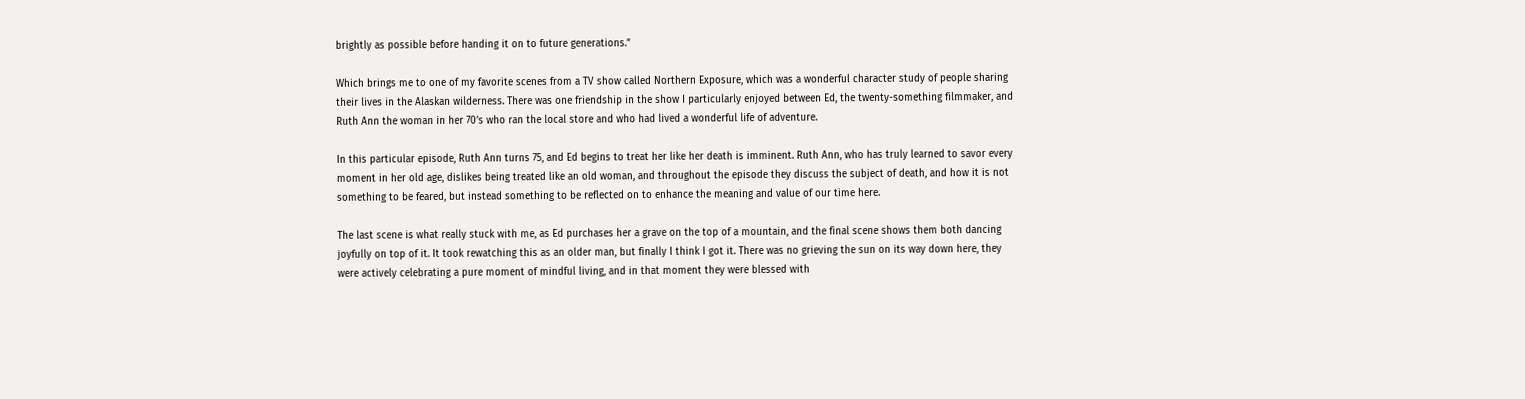brightly as possible before handing it on to future generations.”

Which brings me to one of my favorite scenes from a TV show called Northern Exposure, which was a wonderful character study of people sharing their lives in the Alaskan wilderness. There was one friendship in the show I particularly enjoyed between Ed, the twenty-something filmmaker, and Ruth Ann the woman in her 70’s who ran the local store and who had lived a wonderful life of adventure.

In this particular episode, Ruth Ann turns 75, and Ed begins to treat her like her death is imminent. Ruth Ann, who has truly learned to savor every moment in her old age, dislikes being treated like an old woman, and throughout the episode they discuss the subject of death, and how it is not something to be feared, but instead something to be reflected on to enhance the meaning and value of our time here.

The last scene is what really stuck with me, as Ed purchases her a grave on the top of a mountain, and the final scene shows them both dancing joyfully on top of it. It took rewatching this as an older man, but finally I think I got it. There was no grieving the sun on its way down here, they were actively celebrating a pure moment of mindful living, and in that moment they were blessed with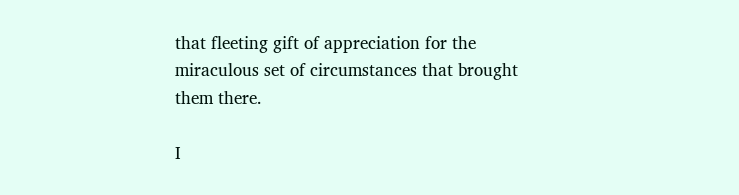that fleeting gift of appreciation for the miraculous set of circumstances that brought them there.

I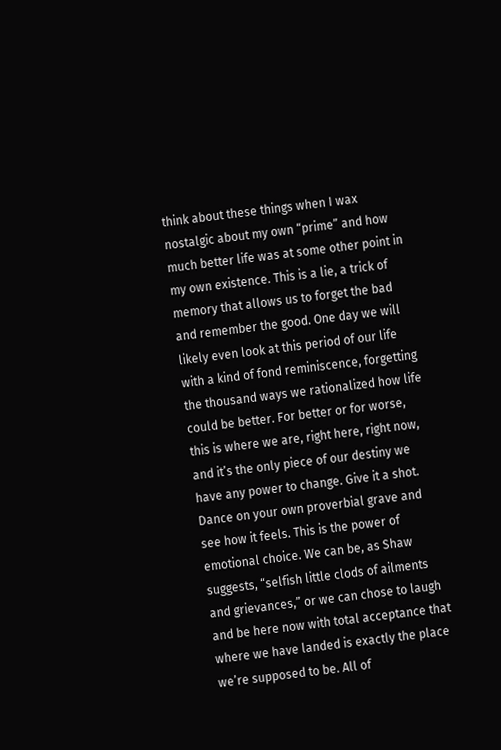think about these things when I wax nostalgic about my own “prime” and how much better life was at some other point in my own existence. This is a lie, a trick of memory that allows us to forget the bad and remember the good. One day we will likely even look at this period of our life with a kind of fond reminiscence, forgetting the thousand ways we rationalized how life could be better. For better or for worse, this is where we are, right here, right now, and it’s the only piece of our destiny we have any power to change. Give it a shot. Dance on your own proverbial grave and see how it feels. This is the power of emotional choice. We can be, as Shaw suggests, “selfish little clods of ailments and grievances,” or we can chose to laugh and be here now with total acceptance that where we have landed is exactly the place we’re supposed to be. All of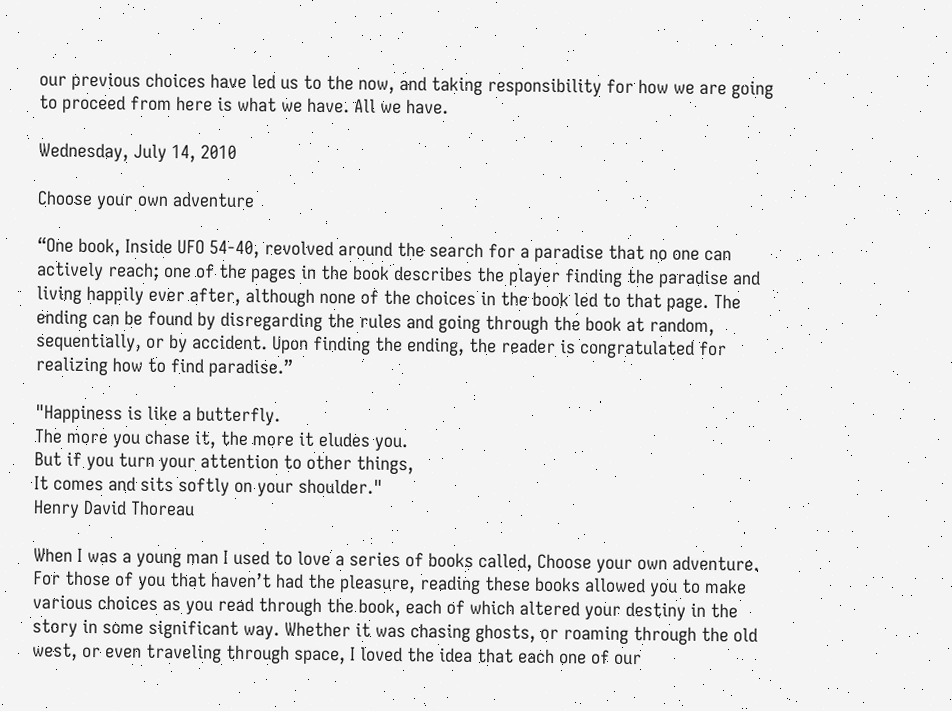our previous choices have led us to the now, and taking responsibility for how we are going to proceed from here is what we have. All we have.

Wednesday, July 14, 2010

Choose your own adventure

“One book, Inside UFO 54-40, revolved around the search for a paradise that no one can actively reach; one of the pages in the book describes the player finding the paradise and living happily ever after, although none of the choices in the book led to that page. The ending can be found by disregarding the rules and going through the book at random, sequentially, or by accident. Upon finding the ending, the reader is congratulated for realizing how to find paradise.”

"Happiness is like a butterfly.
The more you chase it, the more it eludes you.
But if you turn your attention to other things,
It comes and sits softly on your shoulder."
Henry David Thoreau

When I was a young man I used to love a series of books called, Choose your own adventure. For those of you that haven’t had the pleasure, reading these books allowed you to make various choices as you read through the book, each of which altered your destiny in the story in some significant way. Whether it was chasing ghosts, or roaming through the old west, or even traveling through space, I loved the idea that each one of our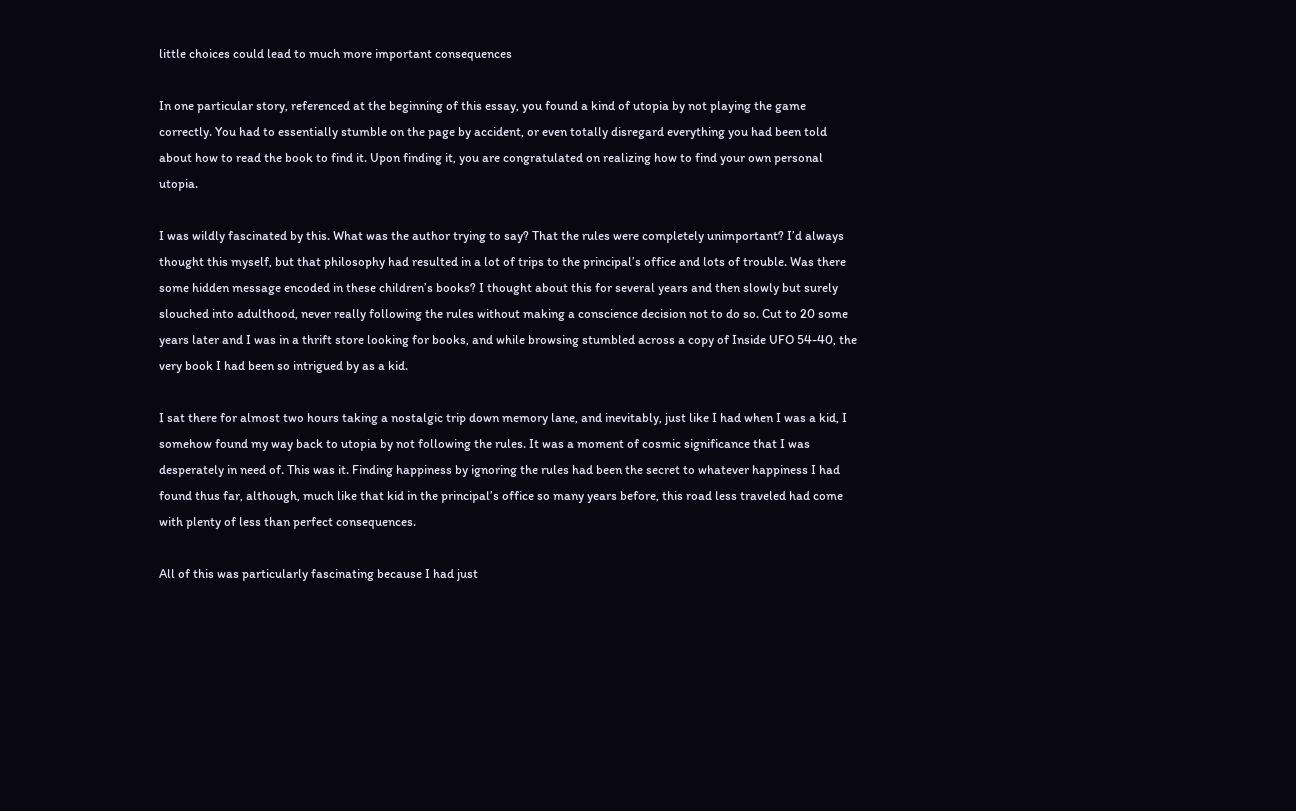little choices could lead to much more important consequences

In one particular story, referenced at the beginning of this essay, you found a kind of utopia by not playing the game correctly. You had to essentially stumble on the page by accident, or even totally disregard everything you had been told about how to read the book to find it. Upon finding it, you are congratulated on realizing how to find your own personal utopia.

I was wildly fascinated by this. What was the author trying to say? That the rules were completely unimportant? I’d always thought this myself, but that philosophy had resulted in a lot of trips to the principal’s office and lots of trouble. Was there some hidden message encoded in these children’s books? I thought about this for several years and then slowly but surely slouched into adulthood, never really following the rules without making a conscience decision not to do so. Cut to 20 some years later and I was in a thrift store looking for books, and while browsing stumbled across a copy of Inside UFO 54-40, the very book I had been so intrigued by as a kid.

I sat there for almost two hours taking a nostalgic trip down memory lane, and inevitably, just like I had when I was a kid, I somehow found my way back to utopia by not following the rules. It was a moment of cosmic significance that I was desperately in need of. This was it. Finding happiness by ignoring the rules had been the secret to whatever happiness I had found thus far, although, much like that kid in the principal’s office so many years before, this road less traveled had come with plenty of less than perfect consequences.

All of this was particularly fascinating because I had just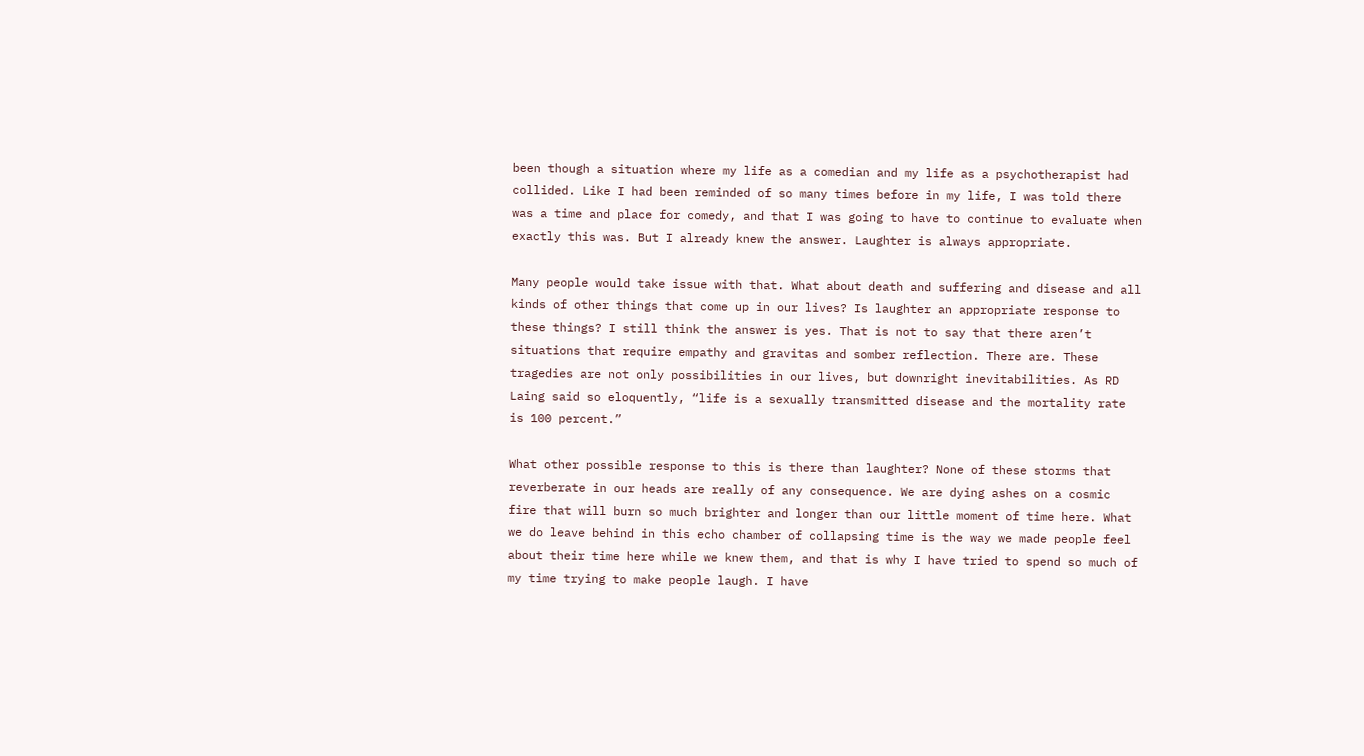been though a situation where my life as a comedian and my life as a psychotherapist had collided. Like I had been reminded of so many times before in my life, I was told there was a time and place for comedy, and that I was going to have to continue to evaluate when exactly this was. But I already knew the answer. Laughter is always appropriate.

Many people would take issue with that. What about death and suffering and disease and all kinds of other things that come up in our lives? Is laughter an appropriate response to these things? I still think the answer is yes. That is not to say that there aren’t situations that require empathy and gravitas and somber reflection. There are. These tragedies are not only possibilities in our lives, but downright inevitabilities. As RD Laing said so eloquently, “life is a sexually transmitted disease and the mortality rate is 100 percent.”

What other possible response to this is there than laughter? None of these storms that reverberate in our heads are really of any consequence. We are dying ashes on a cosmic fire that will burn so much brighter and longer than our little moment of time here. What we do leave behind in this echo chamber of collapsing time is the way we made people feel about their time here while we knew them, and that is why I have tried to spend so much of my time trying to make people laugh. I have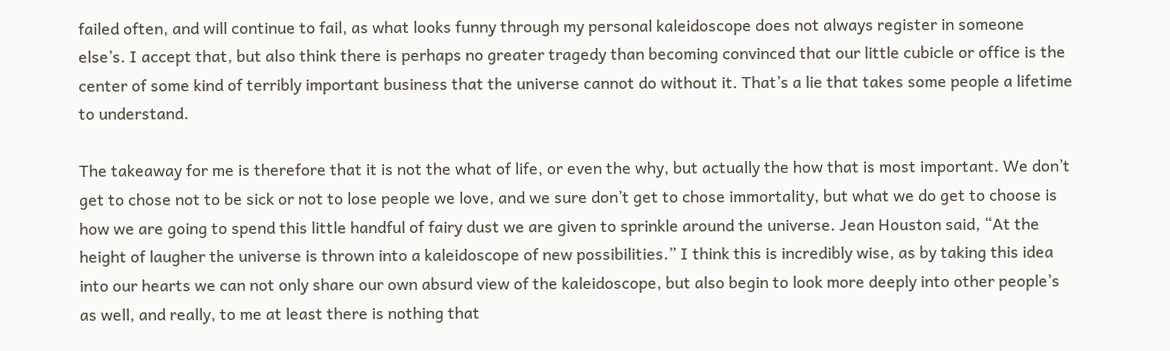failed often, and will continue to fail, as what looks funny through my personal kaleidoscope does not always register in someone else’s. I accept that, but also think there is perhaps no greater tragedy than becoming convinced that our little cubicle or office is the center of some kind of terribly important business that the universe cannot do without it. That’s a lie that takes some people a lifetime to understand.

The takeaway for me is therefore that it is not the what of life, or even the why, but actually the how that is most important. We don’t get to chose not to be sick or not to lose people we love, and we sure don’t get to chose immortality, but what we do get to choose is how we are going to spend this little handful of fairy dust we are given to sprinkle around the universe. Jean Houston said, “At the height of laugher the universe is thrown into a kaleidoscope of new possibilities.” I think this is incredibly wise, as by taking this idea into our hearts we can not only share our own absurd view of the kaleidoscope, but also begin to look more deeply into other people’s as well, and really, to me at least there is nothing that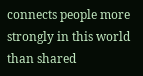connects people more strongly in this world than shared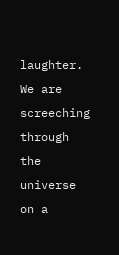laughter. We are screeching through the universe on a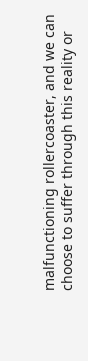malfunctioning rollercoaster, and we can choose to suffer through this reality or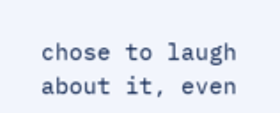chose to laugh about it, even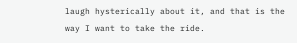laugh hysterically about it, and that is the way I want to take the ride.